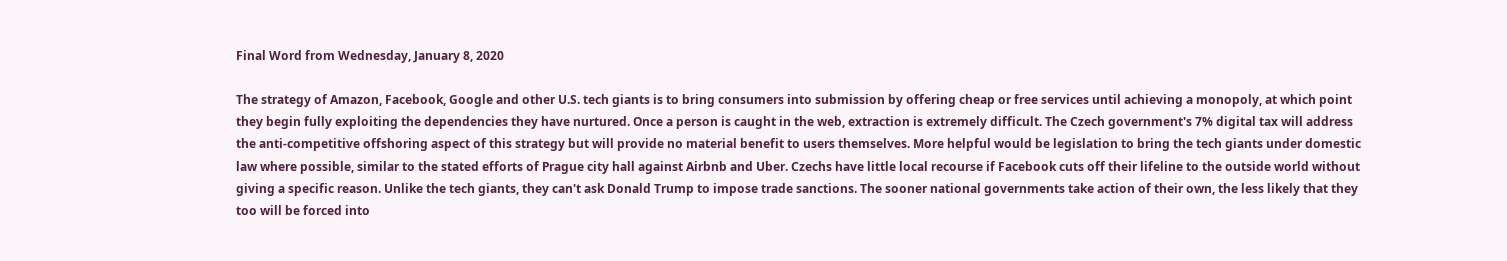Final Word from Wednesday, January 8, 2020

The strategy of Amazon, Facebook, Google and other U.S. tech giants is to bring consumers into submission by offering cheap or free services until achieving a monopoly, at which point they begin fully exploiting the dependencies they have nurtured. Once a person is caught in the web, extraction is extremely difficult. The Czech government's 7% digital tax will address the anti-competitive offshoring aspect of this strategy but will provide no material benefit to users themselves. More helpful would be legislation to bring the tech giants under domestic law where possible, similar to the stated efforts of Prague city hall against Airbnb and Uber. Czechs have little local recourse if Facebook cuts off their lifeline to the outside world without giving a specific reason. Unlike the tech giants, they can't ask Donald Trump to impose trade sanctions. The sooner national governments take action of their own, the less likely that they too will be forced into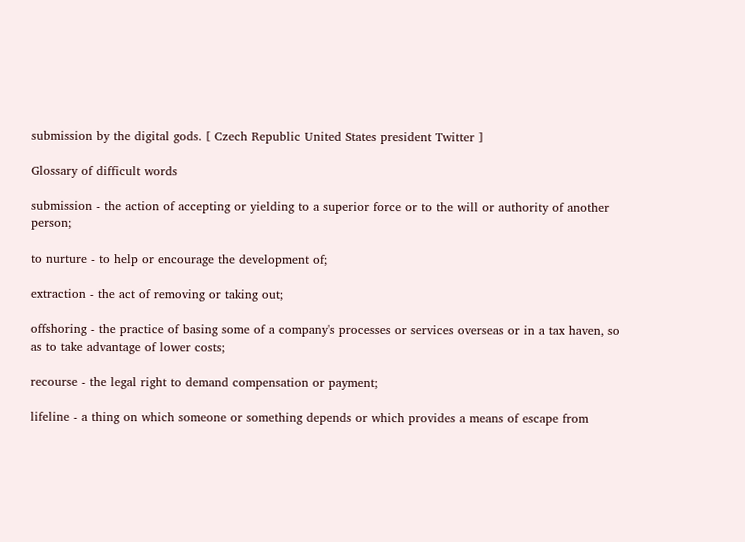submission by the digital gods. [ Czech Republic United States president Twitter ]

Glossary of difficult words

submission - the action of accepting or yielding to a superior force or to the will or authority of another person;

to nurture - to help or encourage the development of;

extraction - the act of removing or taking out;

offshoring - the practice of basing some of a company's processes or services overseas or in a tax haven, so as to take advantage of lower costs;

recourse - the legal right to demand compensation or payment;

lifeline - a thing on which someone or something depends or which provides a means of escape from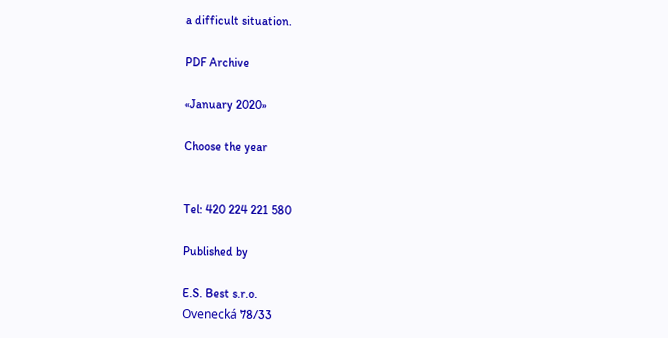a difficult situation.

PDF Archive

«January 2020»

Choose the year


Tel: 420 224 221 580

Published by

E.S. Best s.r.o.
Ovenecká 78/33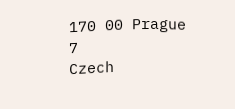170 00 Prague 7
Czech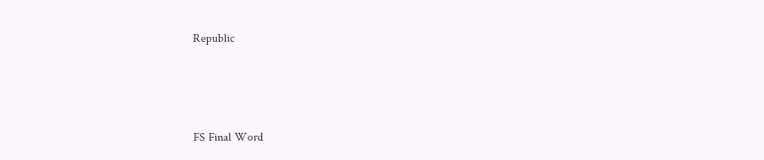Republic



FS Final Word